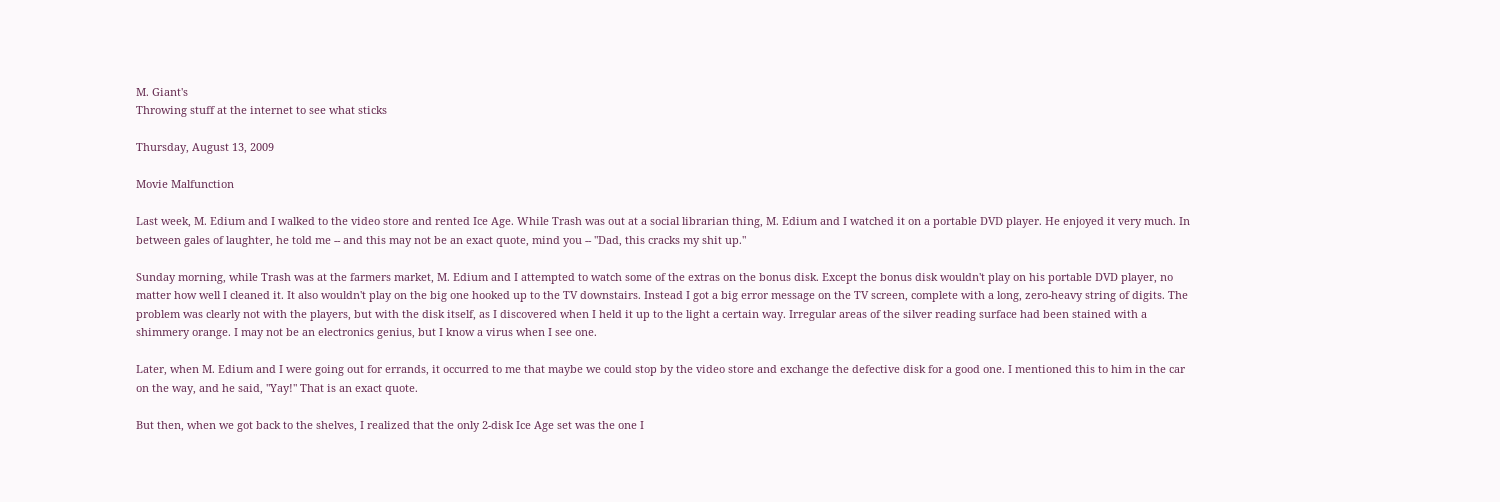M. Giant's
Throwing stuff at the internet to see what sticks

Thursday, August 13, 2009

Movie Malfunction

Last week, M. Edium and I walked to the video store and rented Ice Age. While Trash was out at a social librarian thing, M. Edium and I watched it on a portable DVD player. He enjoyed it very much. In between gales of laughter, he told me -- and this may not be an exact quote, mind you -- "Dad, this cracks my shit up."

Sunday morning, while Trash was at the farmers market, M. Edium and I attempted to watch some of the extras on the bonus disk. Except the bonus disk wouldn't play on his portable DVD player, no matter how well I cleaned it. It also wouldn't play on the big one hooked up to the TV downstairs. Instead I got a big error message on the TV screen, complete with a long, zero-heavy string of digits. The problem was clearly not with the players, but with the disk itself, as I discovered when I held it up to the light a certain way. Irregular areas of the silver reading surface had been stained with a shimmery orange. I may not be an electronics genius, but I know a virus when I see one.

Later, when M. Edium and I were going out for errands, it occurred to me that maybe we could stop by the video store and exchange the defective disk for a good one. I mentioned this to him in the car on the way, and he said, "Yay!" That is an exact quote.

But then, when we got back to the shelves, I realized that the only 2-disk Ice Age set was the one I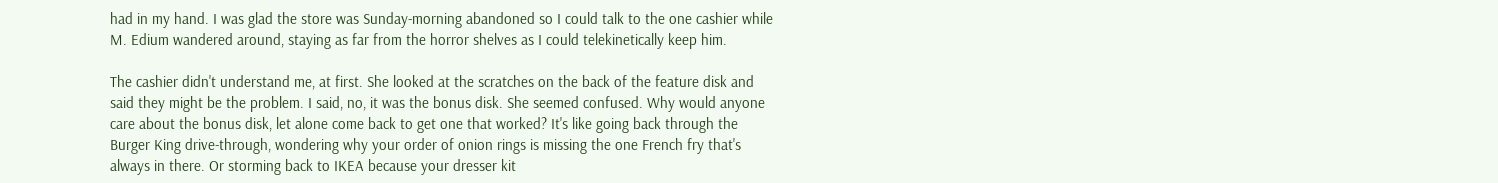had in my hand. I was glad the store was Sunday-morning abandoned so I could talk to the one cashier while M. Edium wandered around, staying as far from the horror shelves as I could telekinetically keep him.

The cashier didn't understand me, at first. She looked at the scratches on the back of the feature disk and said they might be the problem. I said, no, it was the bonus disk. She seemed confused. Why would anyone care about the bonus disk, let alone come back to get one that worked? It's like going back through the Burger King drive-through, wondering why your order of onion rings is missing the one French fry that's always in there. Or storming back to IKEA because your dresser kit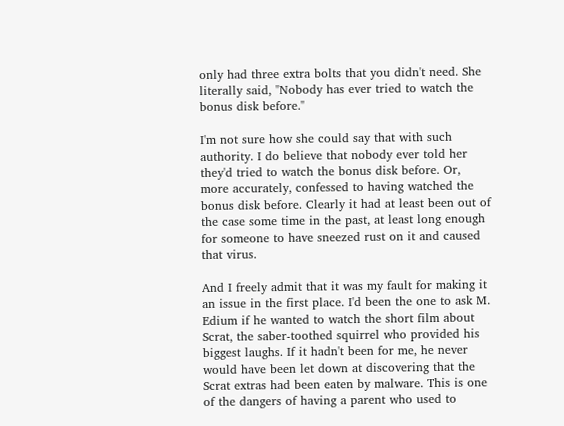only had three extra bolts that you didn't need. She literally said, "Nobody has ever tried to watch the bonus disk before."

I'm not sure how she could say that with such authority. I do believe that nobody ever told her they'd tried to watch the bonus disk before. Or, more accurately, confessed to having watched the bonus disk before. Clearly it had at least been out of the case some time in the past, at least long enough for someone to have sneezed rust on it and caused that virus.

And I freely admit that it was my fault for making it an issue in the first place. I'd been the one to ask M. Edium if he wanted to watch the short film about Scrat, the saber-toothed squirrel who provided his biggest laughs. If it hadn't been for me, he never would have been let down at discovering that the Scrat extras had been eaten by malware. This is one of the dangers of having a parent who used to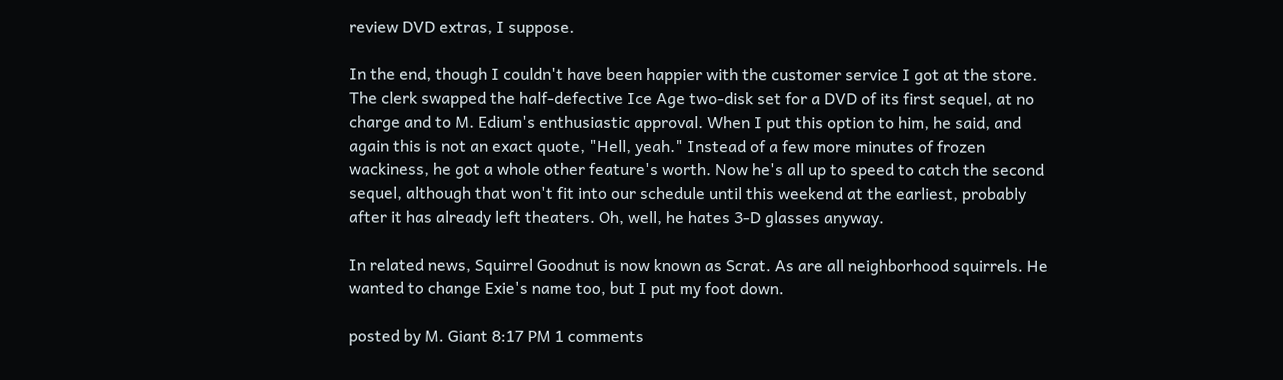review DVD extras, I suppose.

In the end, though I couldn't have been happier with the customer service I got at the store. The clerk swapped the half-defective Ice Age two-disk set for a DVD of its first sequel, at no charge and to M. Edium's enthusiastic approval. When I put this option to him, he said, and again this is not an exact quote, "Hell, yeah." Instead of a few more minutes of frozen wackiness, he got a whole other feature's worth. Now he's all up to speed to catch the second sequel, although that won't fit into our schedule until this weekend at the earliest, probably after it has already left theaters. Oh, well, he hates 3-D glasses anyway.

In related news, Squirrel Goodnut is now known as Scrat. As are all neighborhood squirrels. He wanted to change Exie's name too, but I put my foot down.

posted by M. Giant 8:17 PM 1 comments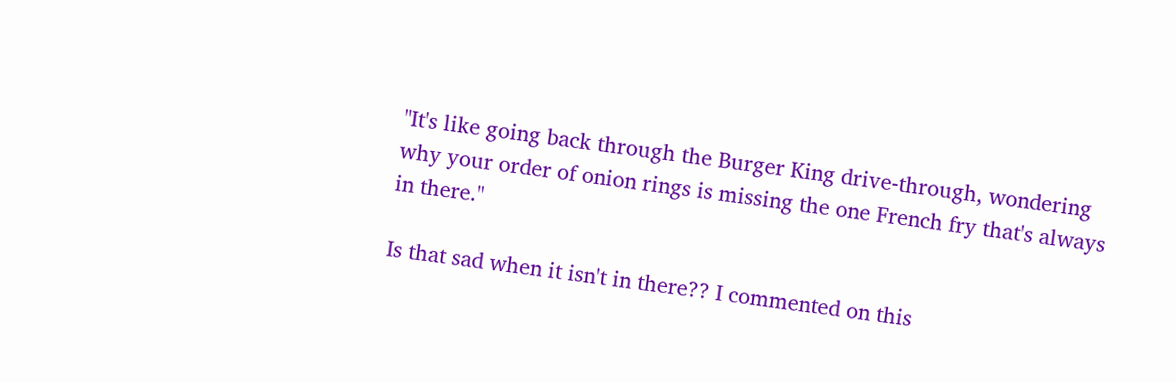"It's like going back through the Burger King drive-through, wondering why your order of onion rings is missing the one French fry that's always in there."

Is that sad when it isn't in there?? I commented on this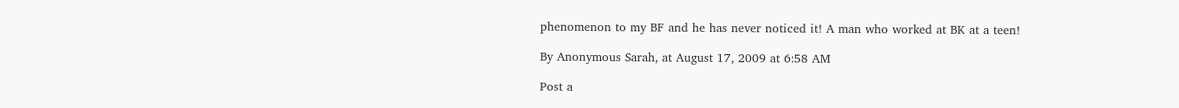phenomenon to my BF and he has never noticed it! A man who worked at BK at a teen!

By Anonymous Sarah, at August 17, 2009 at 6:58 AM

Post a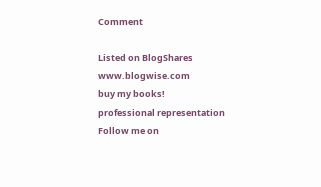Comment

Listed on BlogShares www.blogwise.com
buy my books!
professional representation
Follow me on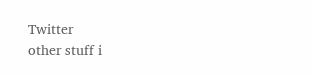Twitter
other stuff i